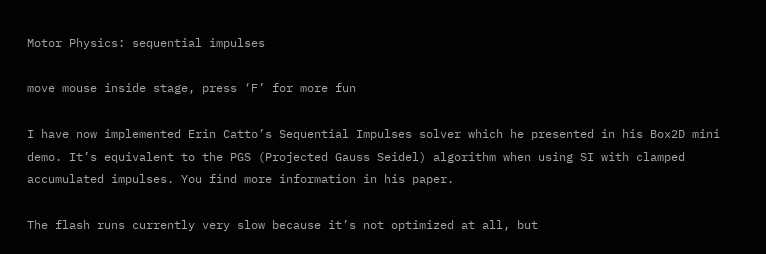Motor Physics: sequential impulses

move mouse inside stage, press ‘F’ for more fun

I have now implemented Erin Catto’s Sequential Impulses solver which he presented in his Box2D mini demo. It’s equivalent to the PGS (Projected Gauss Seidel) algorithm when using SI with clamped accumulated impulses. You find more information in his paper.

The flash runs currently very slow because it’s not optimized at all, but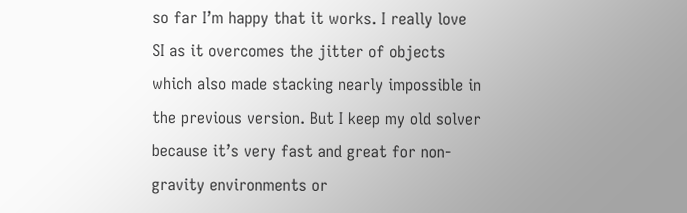so far I’m happy that it works. I really love SI as it overcomes the jitter of objects which also made stacking nearly impossible in the previous version. But I keep my old solver because it’s very fast and great for non-gravity environments or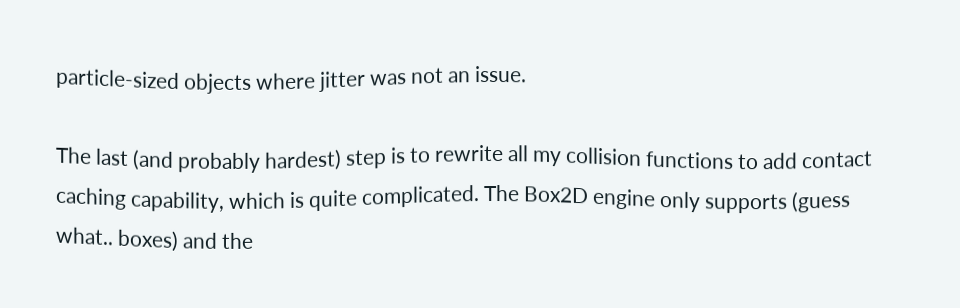particle-sized objects where jitter was not an issue.

The last (and probably hardest) step is to rewrite all my collision functions to add contact caching capability, which is quite complicated. The Box2D engine only supports (guess what.. boxes) and the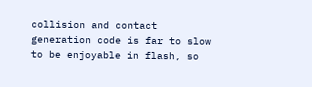collision and contact generation code is far to slow to be enjoyable in flash, so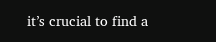it’s crucial to find a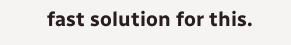fast solution for this.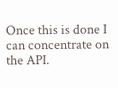Once this is done I can concentrate on the API.